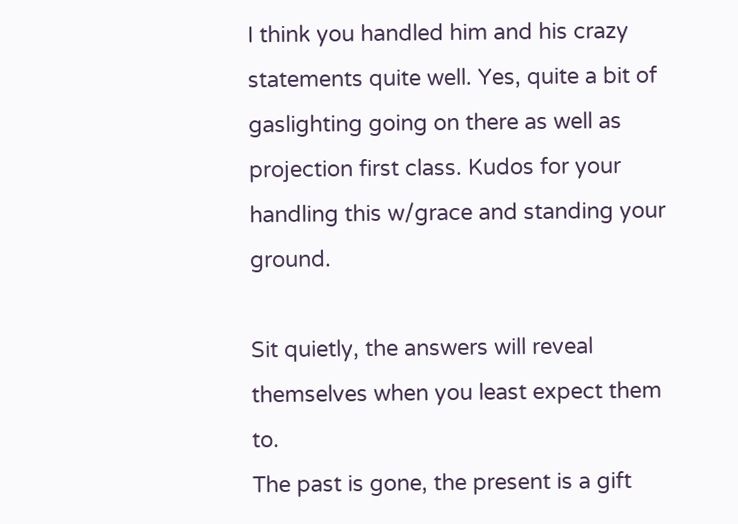I think you handled him and his crazy statements quite well. Yes, quite a bit of gaslighting going on there as well as projection first class. Kudos for your handling this w/grace and standing your ground.

Sit quietly, the answers will reveal themselves when you least expect them to.
The past is gone, the present is a gift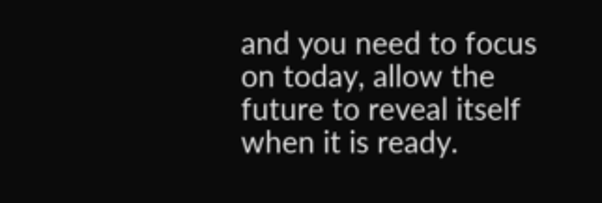and you need to focus on today, allow the future to reveal itself when it is ready.